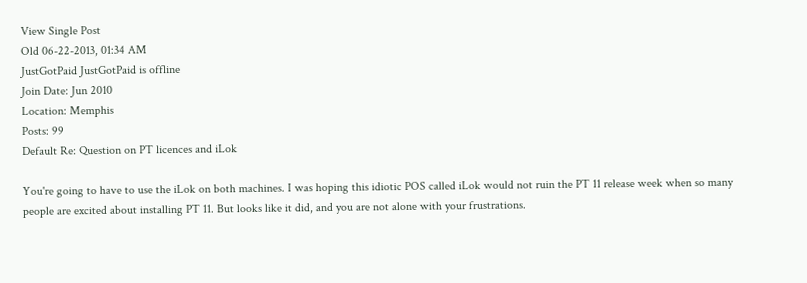View Single Post
Old 06-22-2013, 01:34 AM
JustGotPaid JustGotPaid is offline
Join Date: Jun 2010
Location: Memphis
Posts: 99
Default Re: Question on PT licences and iLok

You're going to have to use the iLok on both machines. I was hoping this idiotic POS called iLok would not ruin the PT 11 release week when so many people are excited about installing PT 11. But looks like it did, and you are not alone with your frustrations.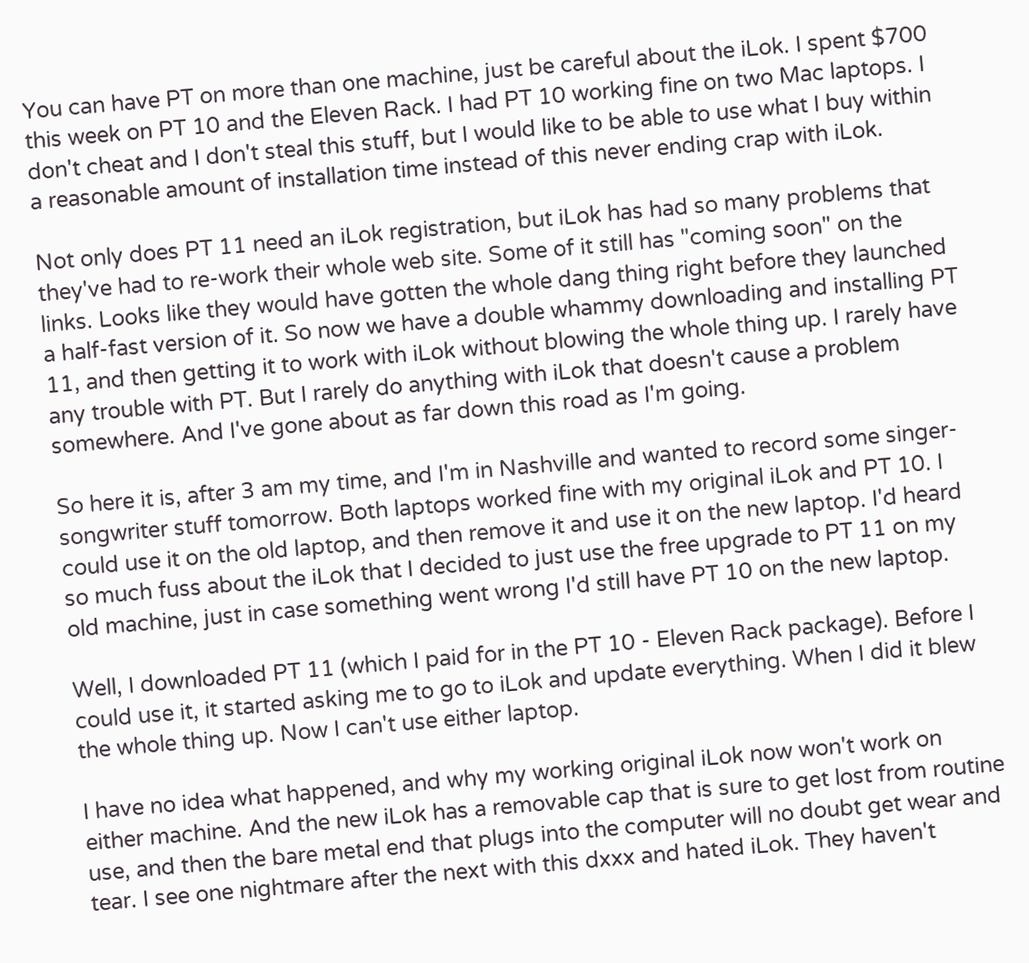You can have PT on more than one machine, just be careful about the iLok. I spent $700 this week on PT 10 and the Eleven Rack. I had PT 10 working fine on two Mac laptops. I don't cheat and I don't steal this stuff, but I would like to be able to use what I buy within a reasonable amount of installation time instead of this never ending crap with iLok.

Not only does PT 11 need an iLok registration, but iLok has had so many problems that they've had to re-work their whole web site. Some of it still has "coming soon" on the links. Looks like they would have gotten the whole dang thing right before they launched a half-fast version of it. So now we have a double whammy downloading and installing PT 11, and then getting it to work with iLok without blowing the whole thing up. I rarely have any trouble with PT. But I rarely do anything with iLok that doesn't cause a problem somewhere. And I've gone about as far down this road as I'm going.

So here it is, after 3 am my time, and I'm in Nashville and wanted to record some singer-songwriter stuff tomorrow. Both laptops worked fine with my original iLok and PT 10. I could use it on the old laptop, and then remove it and use it on the new laptop. I'd heard so much fuss about the iLok that I decided to just use the free upgrade to PT 11 on my old machine, just in case something went wrong I'd still have PT 10 on the new laptop.

Well, I downloaded PT 11 (which I paid for in the PT 10 - Eleven Rack package). Before I could use it, it started asking me to go to iLok and update everything. When I did it blew the whole thing up. Now I can't use either laptop.

I have no idea what happened, and why my working original iLok now won't work on either machine. And the new iLok has a removable cap that is sure to get lost from routine use, and then the bare metal end that plugs into the computer will no doubt get wear and tear. I see one nightmare after the next with this dxxx and hated iLok. They haven't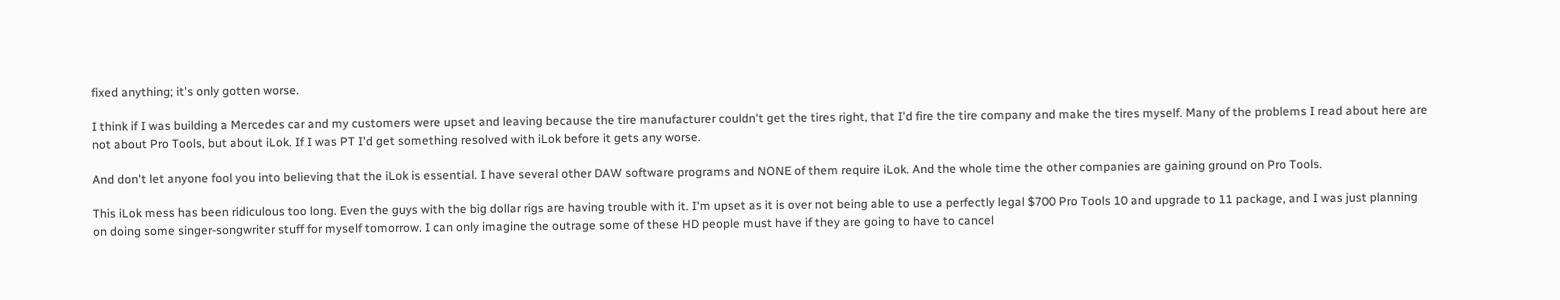fixed anything; it's only gotten worse.

I think if I was building a Mercedes car and my customers were upset and leaving because the tire manufacturer couldn't get the tires right, that I'd fire the tire company and make the tires myself. Many of the problems I read about here are not about Pro Tools, but about iLok. If I was PT I'd get something resolved with iLok before it gets any worse.

And don't let anyone fool you into believing that the iLok is essential. I have several other DAW software programs and NONE of them require iLok. And the whole time the other companies are gaining ground on Pro Tools.

This iLok mess has been ridiculous too long. Even the guys with the big dollar rigs are having trouble with it. I'm upset as it is over not being able to use a perfectly legal $700 Pro Tools 10 and upgrade to 11 package, and I was just planning on doing some singer-songwriter stuff for myself tomorrow. I can only imagine the outrage some of these HD people must have if they are going to have to cancel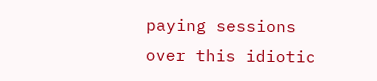paying sessions over this idiotic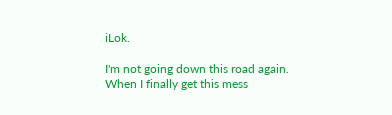iLok.

I'm not going down this road again. When I finally get this mess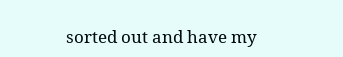sorted out and have my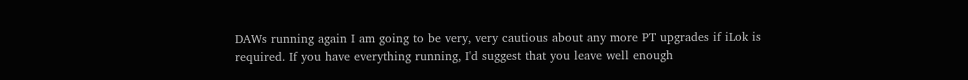DAWs running again I am going to be very, very cautious about any more PT upgrades if iLok is required. If you have everything running, I'd suggest that you leave well enough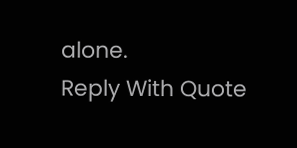alone.
Reply With Quote